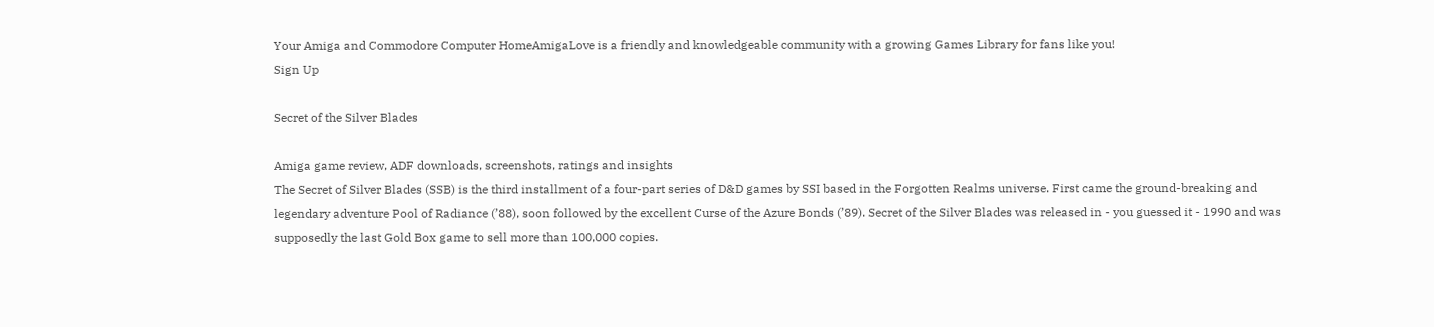Your Amiga and Commodore Computer HomeAmigaLove is a friendly and knowledgeable community with a growing Games Library for fans like you!
Sign Up

Secret of the Silver Blades

Amiga game review, ADF downloads, screenshots, ratings and insights
The Secret of Silver Blades (SSB) is the third installment of a four-part series of D&D games by SSI based in the Forgotten Realms universe. First came the ground-breaking and legendary adventure Pool of Radiance (’88), soon followed by the excellent Curse of the Azure Bonds (’89). Secret of the Silver Blades was released in - you guessed it - 1990 and was supposedly the last Gold Box game to sell more than 100,000 copies.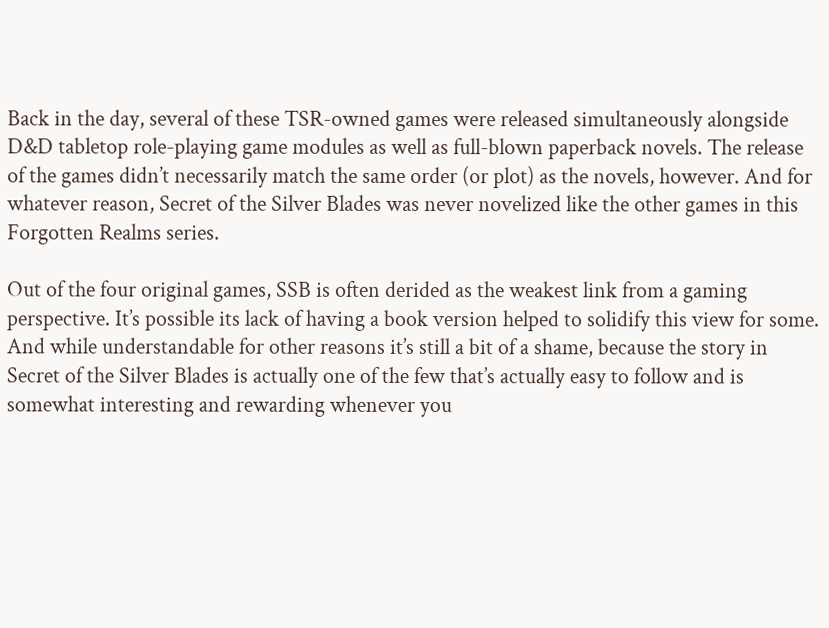Back in the day, several of these TSR-owned games were released simultaneously alongside D&D tabletop role-playing game modules as well as full-blown paperback novels. The release of the games didn’t necessarily match the same order (or plot) as the novels, however. And for whatever reason, Secret of the Silver Blades was never novelized like the other games in this Forgotten Realms series.

Out of the four original games, SSB is often derided as the weakest link from a gaming perspective. It’s possible its lack of having a book version helped to solidify this view for some. And while understandable for other reasons it’s still a bit of a shame, because the story in Secret of the Silver Blades is actually one of the few that’s actually easy to follow and is somewhat interesting and rewarding whenever you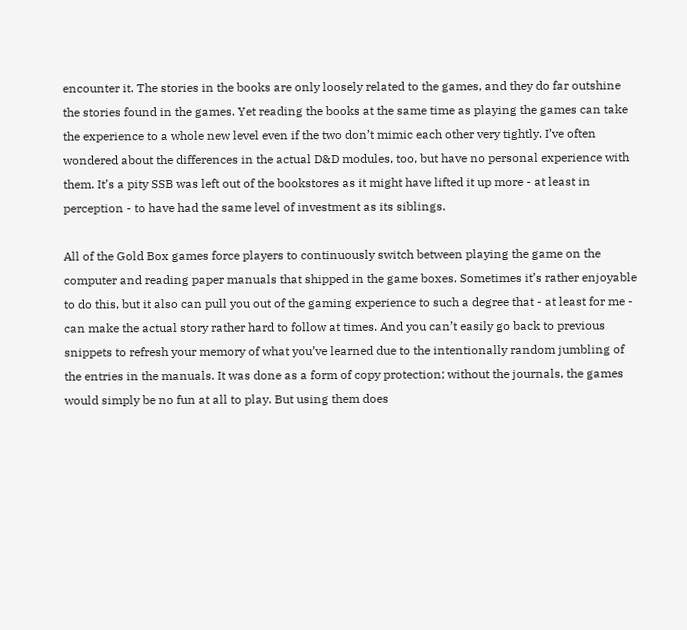encounter it. The stories in the books are only loosely related to the games, and they do far outshine the stories found in the games. Yet reading the books at the same time as playing the games can take the experience to a whole new level even if the two don’t mimic each other very tightly. I’ve often wondered about the differences in the actual D&D modules, too, but have no personal experience with them. It’s a pity SSB was left out of the bookstores as it might have lifted it up more - at least in perception - to have had the same level of investment as its siblings.

All of the Gold Box games force players to continuously switch between playing the game on the computer and reading paper manuals that shipped in the game boxes. Sometimes it’s rather enjoyable to do this, but it also can pull you out of the gaming experience to such a degree that - at least for me - can make the actual story rather hard to follow at times. And you can’t easily go back to previous snippets to refresh your memory of what you’ve learned due to the intentionally random jumbling of the entries in the manuals. It was done as a form of copy protection; without the journals, the games would simply be no fun at all to play. But using them does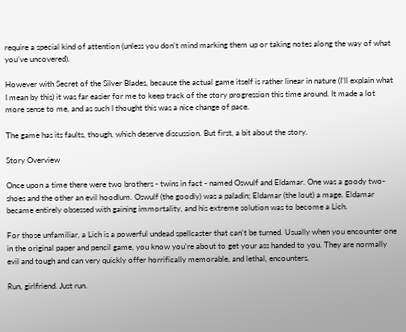require a special kind of attention (unless you don’t mind marking them up or taking notes along the way of what you’ve uncovered).

However with Secret of the Silver Blades, because the actual game itself is rather linear in nature (I’ll explain what I mean by this) it was far easier for me to keep track of the story progression this time around. It made a lot more sense to me, and as such I thought this was a nice change of pace.

The game has its faults, though, which deserve discussion. But first, a bit about the story.

Story Overview

Once upon a time there were two brothers - twins in fact - named Oswulf and Eldamar. One was a goody two-shoes and the other an evil hoodlum. Oswulf (the goodly) was a paladin; Eldamar (the lout) a mage. Eldamar became entirely obsessed with gaining immortality, and his extreme solution was to become a Lich.

For those unfamiliar, a Lich is a powerful undead spellcaster that can’t be turned. Usually when you encounter one in the original paper and pencil game, you know you’re about to get your ass handed to you. They are normally evil and tough and can very quickly offer horrifically memorable, and lethal, encounters.

Run, girlfriend. Just run.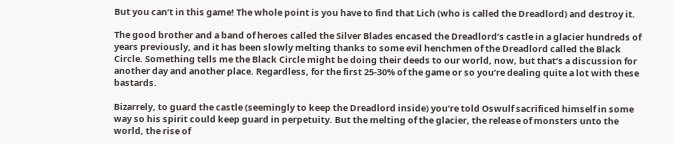But you can’t in this game! The whole point is you have to find that Lich (who is called the Dreadlord) and destroy it.

The good brother and a band of heroes called the Silver Blades encased the Dreadlord’s castle in a glacier hundreds of years previously, and it has been slowly melting thanks to some evil henchmen of the Dreadlord called the Black Circle. Something tells me the Black Circle might be doing their deeds to our world, now, but that’s a discussion for another day and another place. Regardless, for the first 25-30% of the game or so you’re dealing quite a lot with these bastards.

Bizarrely, to guard the castle (seemingly to keep the Dreadlord inside) you’re told Oswulf sacrificed himself in some way so his spirit could keep guard in perpetuity. But the melting of the glacier, the release of monsters unto the world, the rise of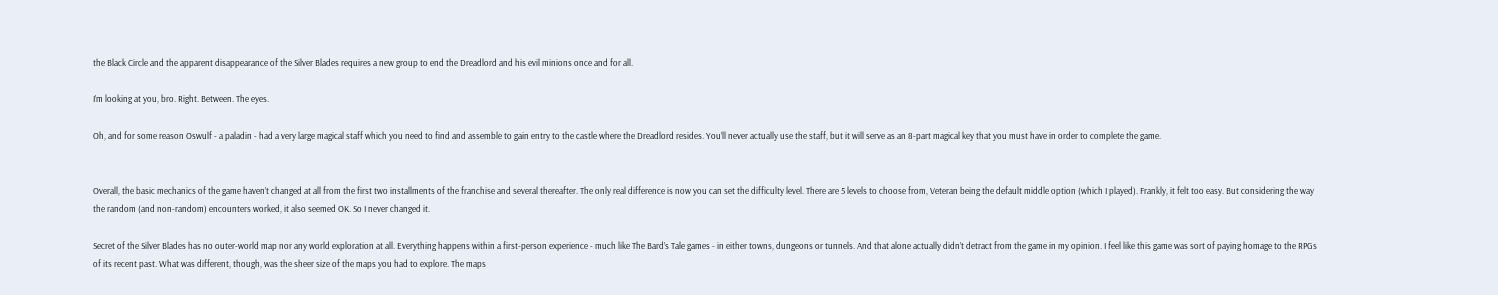the Black Circle and the apparent disappearance of the Silver Blades requires a new group to end the Dreadlord and his evil minions once and for all.

I’m looking at you, bro. Right. Between. The eyes.

Oh, and for some reason Oswulf - a paladin - had a very large magical staff which you need to find and assemble to gain entry to the castle where the Dreadlord resides. You’ll never actually use the staff, but it will serve as an 8-part magical key that you must have in order to complete the game.


Overall, the basic mechanics of the game haven’t changed at all from the first two installments of the franchise and several thereafter. The only real difference is now you can set the difficulty level. There are 5 levels to choose from, Veteran being the default middle option (which I played). Frankly, it felt too easy. But considering the way the random (and non-random) encounters worked, it also seemed OK. So I never changed it.

Secret of the Silver Blades has no outer-world map nor any world exploration at all. Everything happens within a first-person experience - much like The Bard’s Tale games - in either towns, dungeons or tunnels. And that alone actually didn’t detract from the game in my opinion. I feel like this game was sort of paying homage to the RPGs of its recent past. What was different, though, was the sheer size of the maps you had to explore. The maps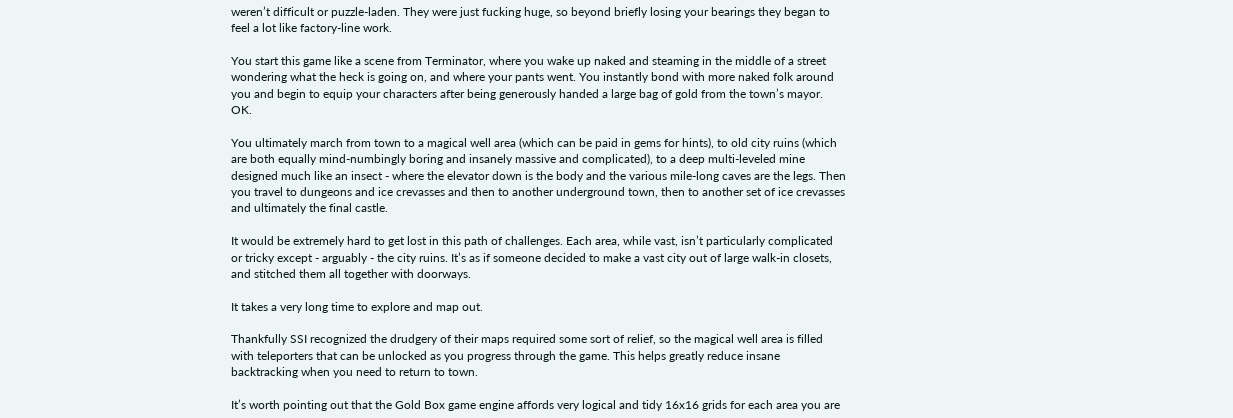weren’t difficult or puzzle-laden. They were just fucking huge, so beyond briefly losing your bearings they began to feel a lot like factory-line work.

You start this game like a scene from Terminator, where you wake up naked and steaming in the middle of a street wondering what the heck is going on, and where your pants went. You instantly bond with more naked folk around you and begin to equip your characters after being generously handed a large bag of gold from the town’s mayor. OK.

You ultimately march from town to a magical well area (which can be paid in gems for hints), to old city ruins (which are both equally mind-numbingly boring and insanely massive and complicated), to a deep multi-leveled mine designed much like an insect - where the elevator down is the body and the various mile-long caves are the legs. Then you travel to dungeons and ice crevasses and then to another underground town, then to another set of ice crevasses and ultimately the final castle.

It would be extremely hard to get lost in this path of challenges. Each area, while vast, isn’t particularly complicated or tricky except - arguably - the city ruins. It’s as if someone decided to make a vast city out of large walk-in closets, and stitched them all together with doorways.

It takes a very long time to explore and map out.

Thankfully SSI recognized the drudgery of their maps required some sort of relief, so the magical well area is filled with teleporters that can be unlocked as you progress through the game. This helps greatly reduce insane backtracking when you need to return to town.

It’s worth pointing out that the Gold Box game engine affords very logical and tidy 16x16 grids for each area you are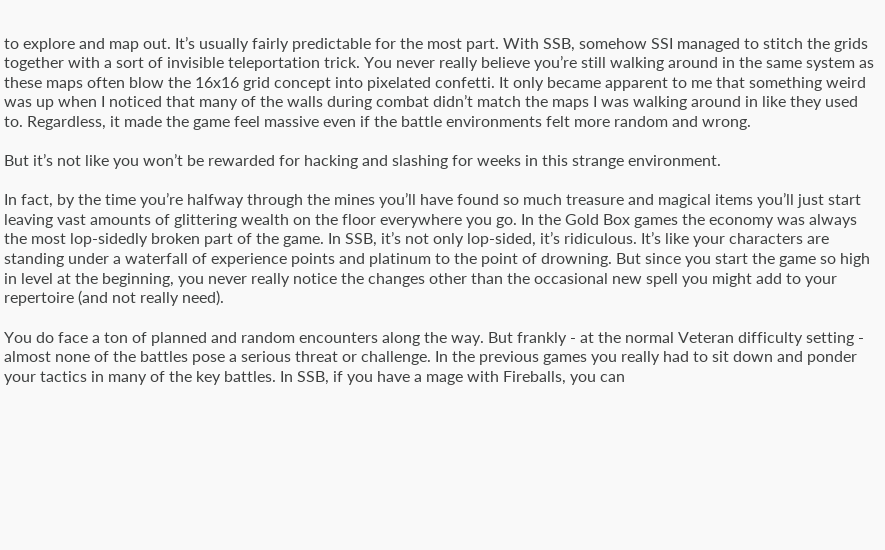to explore and map out. It’s usually fairly predictable for the most part. With SSB, somehow SSI managed to stitch the grids together with a sort of invisible teleportation trick. You never really believe you’re still walking around in the same system as these maps often blow the 16x16 grid concept into pixelated confetti. It only became apparent to me that something weird was up when I noticed that many of the walls during combat didn’t match the maps I was walking around in like they used to. Regardless, it made the game feel massive even if the battle environments felt more random and wrong.

But it’s not like you won’t be rewarded for hacking and slashing for weeks in this strange environment.

In fact, by the time you’re halfway through the mines you’ll have found so much treasure and magical items you’ll just start leaving vast amounts of glittering wealth on the floor everywhere you go. In the Gold Box games the economy was always the most lop-sidedly broken part of the game. In SSB, it’s not only lop-sided, it’s ridiculous. It’s like your characters are standing under a waterfall of experience points and platinum to the point of drowning. But since you start the game so high in level at the beginning, you never really notice the changes other than the occasional new spell you might add to your repertoire (and not really need).

You do face a ton of planned and random encounters along the way. But frankly - at the normal Veteran difficulty setting - almost none of the battles pose a serious threat or challenge. In the previous games you really had to sit down and ponder your tactics in many of the key battles. In SSB, if you have a mage with Fireballs, you can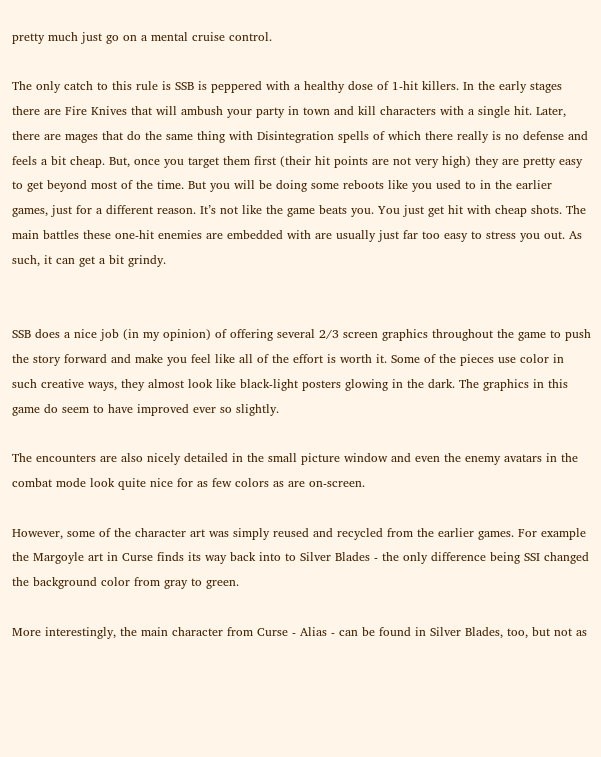pretty much just go on a mental cruise control.

The only catch to this rule is SSB is peppered with a healthy dose of 1-hit killers. In the early stages there are Fire Knives that will ambush your party in town and kill characters with a single hit. Later, there are mages that do the same thing with Disintegration spells of which there really is no defense and feels a bit cheap. But, once you target them first (their hit points are not very high) they are pretty easy to get beyond most of the time. But you will be doing some reboots like you used to in the earlier games, just for a different reason. It’s not like the game beats you. You just get hit with cheap shots. The main battles these one-hit enemies are embedded with are usually just far too easy to stress you out. As such, it can get a bit grindy.


SSB does a nice job (in my opinion) of offering several 2/3 screen graphics throughout the game to push the story forward and make you feel like all of the effort is worth it. Some of the pieces use color in such creative ways, they almost look like black-light posters glowing in the dark. The graphics in this game do seem to have improved ever so slightly.

The encounters are also nicely detailed in the small picture window and even the enemy avatars in the combat mode look quite nice for as few colors as are on-screen.

However, some of the character art was simply reused and recycled from the earlier games. For example the Margoyle art in Curse finds its way back into to Silver Blades - the only difference being SSI changed the background color from gray to green.

More interestingly, the main character from Curse - Alias - can be found in Silver Blades, too, but not as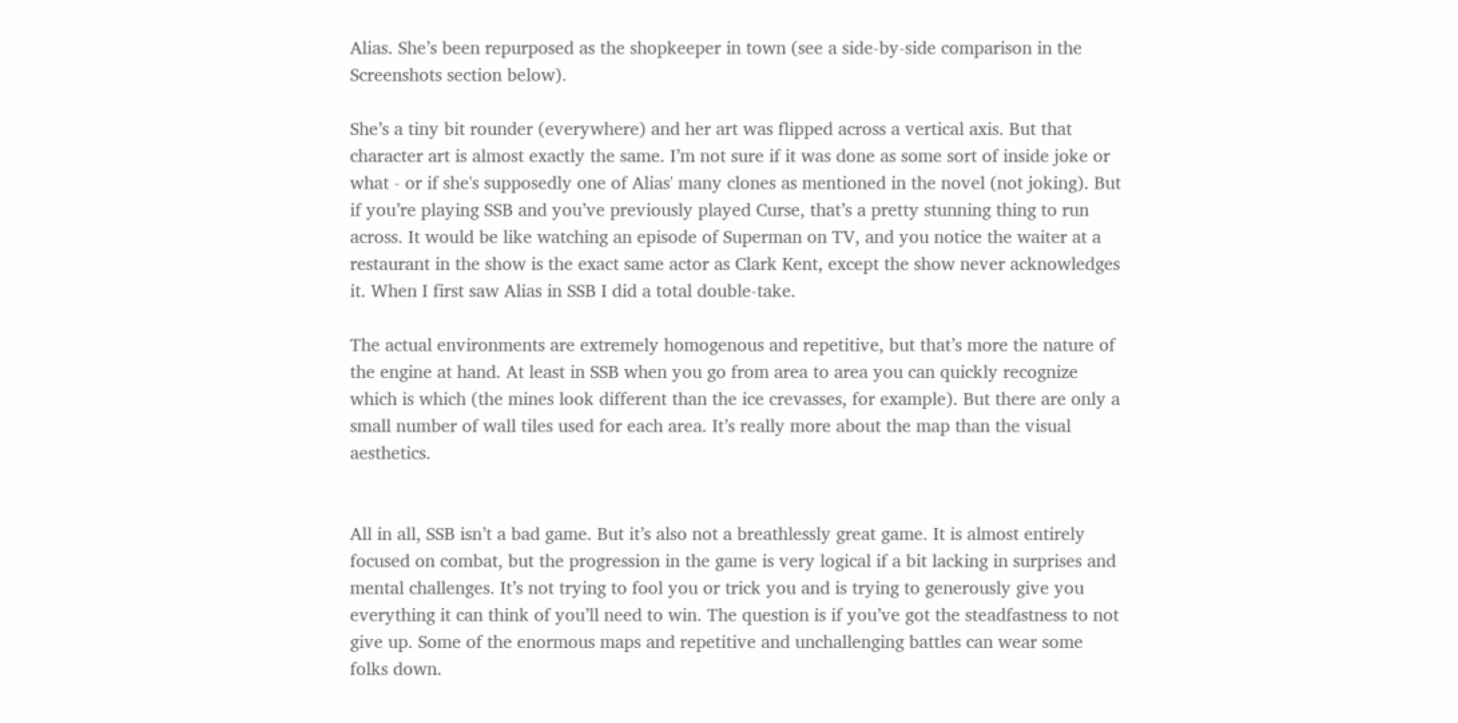Alias. She’s been repurposed as the shopkeeper in town (see a side-by-side comparison in the Screenshots section below).

She’s a tiny bit rounder (everywhere) and her art was flipped across a vertical axis. But that character art is almost exactly the same. I’m not sure if it was done as some sort of inside joke or what - or if she's supposedly one of Alias' many clones as mentioned in the novel (not joking). But if you’re playing SSB and you’ve previously played Curse, that’s a pretty stunning thing to run across. It would be like watching an episode of Superman on TV, and you notice the waiter at a restaurant in the show is the exact same actor as Clark Kent, except the show never acknowledges it. When I first saw Alias in SSB I did a total double-take.

The actual environments are extremely homogenous and repetitive, but that’s more the nature of the engine at hand. At least in SSB when you go from area to area you can quickly recognize which is which (the mines look different than the ice crevasses, for example). But there are only a small number of wall tiles used for each area. It’s really more about the map than the visual aesthetics.


All in all, SSB isn’t a bad game. But it’s also not a breathlessly great game. It is almost entirely focused on combat, but the progression in the game is very logical if a bit lacking in surprises and mental challenges. It’s not trying to fool you or trick you and is trying to generously give you everything it can think of you’ll need to win. The question is if you’ve got the steadfastness to not give up. Some of the enormous maps and repetitive and unchallenging battles can wear some folks down.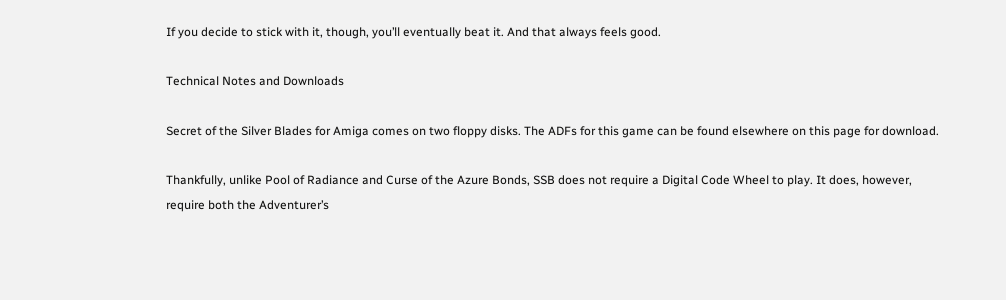If you decide to stick with it, though, you’ll eventually beat it. And that always feels good.

Technical Notes and Downloads

Secret of the Silver Blades for Amiga comes on two floppy disks. The ADFs for this game can be found elsewhere on this page for download.

Thankfully, unlike Pool of Radiance and Curse of the Azure Bonds, SSB does not require a Digital Code Wheel to play. It does, however, require both the Adventurer’s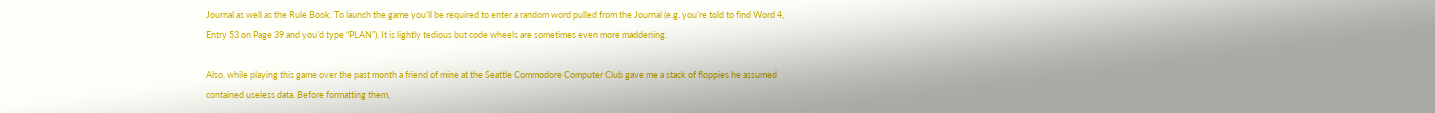Journal as well as the Rule Book. To launch the game you’ll be required to enter a random word pulled from the Journal (e.g. you’re told to find Word 4, Entry 53 on Page 39 and you’d type “PLAN”). It is lightly tedious but code wheels are sometimes even more maddening.

Also, while playing this game over the past month a friend of mine at the Seattle Commodore Computer Club gave me a stack of floppies he assumed contained useless data. Before formatting them,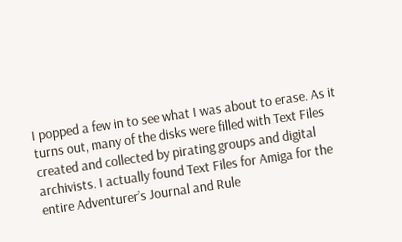I popped a few in to see what I was about to erase. As it turns out, many of the disks were filled with Text Files created and collected by pirating groups and digital archivists. I actually found Text Files for Amiga for the entire Adventurer’s Journal and Rule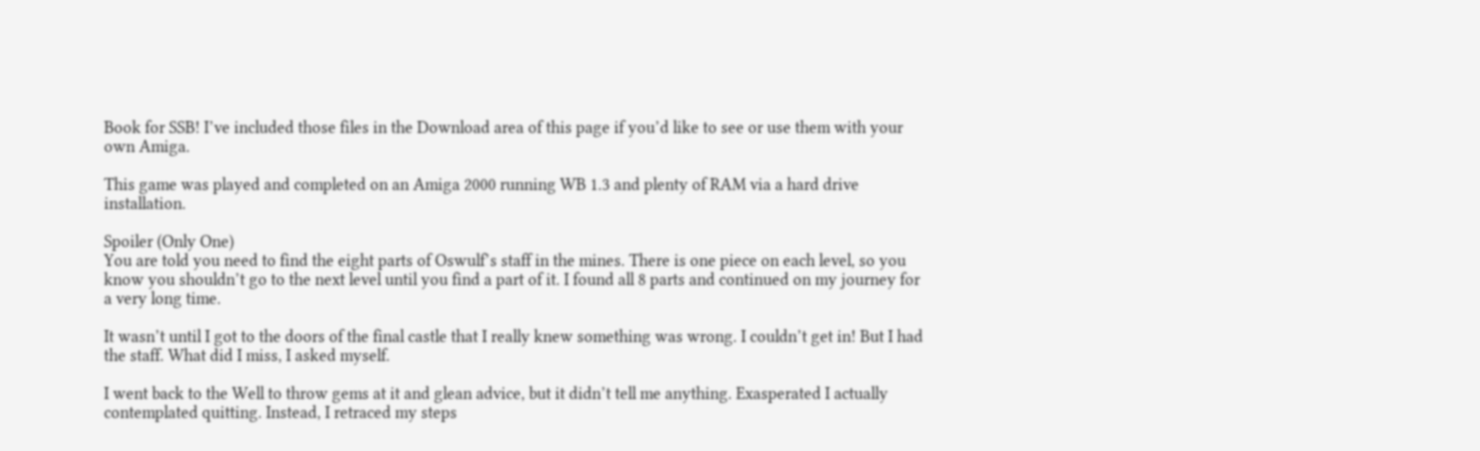Book for SSB! I’ve included those files in the Download area of this page if you’d like to see or use them with your own Amiga.

This game was played and completed on an Amiga 2000 running WB 1.3 and plenty of RAM via a hard drive installation.

Spoiler (Only One)
You are told you need to find the eight parts of Oswulf’s staff in the mines. There is one piece on each level, so you know you shouldn’t go to the next level until you find a part of it. I found all 8 parts and continued on my journey for a very long time.

It wasn’t until I got to the doors of the final castle that I really knew something was wrong. I couldn’t get in! But I had the staff. What did I miss, I asked myself.

I went back to the Well to throw gems at it and glean advice, but it didn’t tell me anything. Exasperated I actually contemplated quitting. Instead, I retraced my steps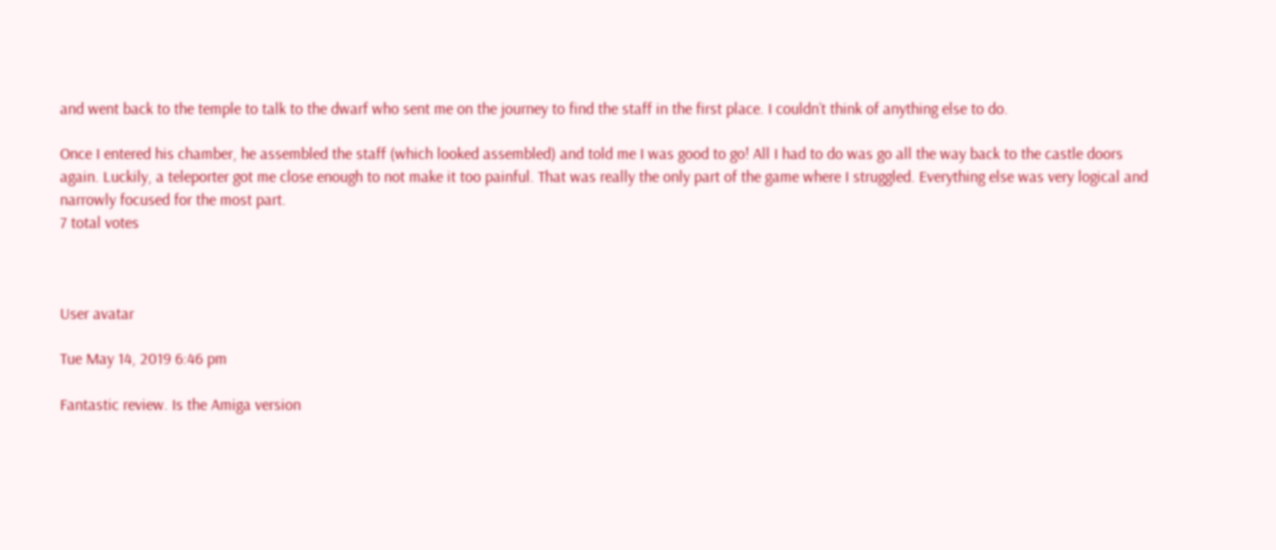and went back to the temple to talk to the dwarf who sent me on the journey to find the staff in the first place. I couldn’t think of anything else to do.

Once I entered his chamber, he assembled the staff (which looked assembled) and told me I was good to go! All I had to do was go all the way back to the castle doors again. Luckily, a teleporter got me close enough to not make it too painful. That was really the only part of the game where I struggled. Everything else was very logical and narrowly focused for the most part.
7 total votes



User avatar

Tue May 14, 2019 6:46 pm

Fantastic review. Is the Amiga version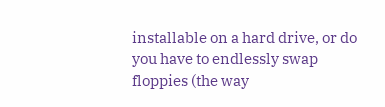installable on a hard drive, or do you have to endlessly swap floppies (the way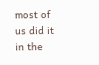most of us did it in the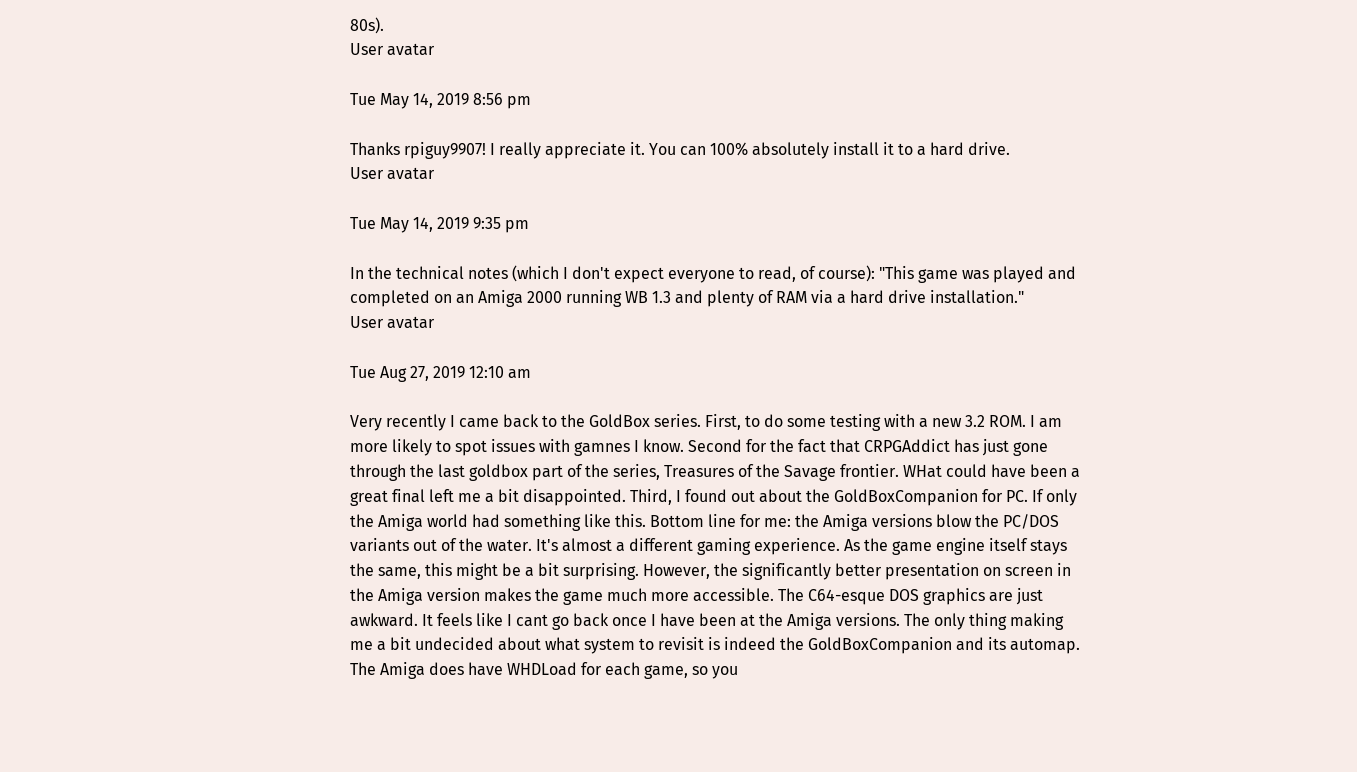80s).
User avatar

Tue May 14, 2019 8:56 pm

Thanks rpiguy9907! I really appreciate it. You can 100% absolutely install it to a hard drive.
User avatar

Tue May 14, 2019 9:35 pm

In the technical notes (which I don't expect everyone to read, of course): "This game was played and completed on an Amiga 2000 running WB 1.3 and plenty of RAM via a hard drive installation."
User avatar

Tue Aug 27, 2019 12:10 am

Very recently I came back to the GoldBox series. First, to do some testing with a new 3.2 ROM. I am more likely to spot issues with gamnes I know. Second for the fact that CRPGAddict has just gone through the last goldbox part of the series, Treasures of the Savage frontier. WHat could have been a great final left me a bit disappointed. Third, I found out about the GoldBoxCompanion for PC. If only the Amiga world had something like this. Bottom line for me: the Amiga versions blow the PC/DOS variants out of the water. It's almost a different gaming experience. As the game engine itself stays the same, this might be a bit surprising. However, the significantly better presentation on screen in the Amiga version makes the game much more accessible. The C64-esque DOS graphics are just awkward. It feels like I cant go back once I have been at the Amiga versions. The only thing making me a bit undecided about what system to revisit is indeed the GoldBoxCompanion and its automap. The Amiga does have WHDLoad for each game, so you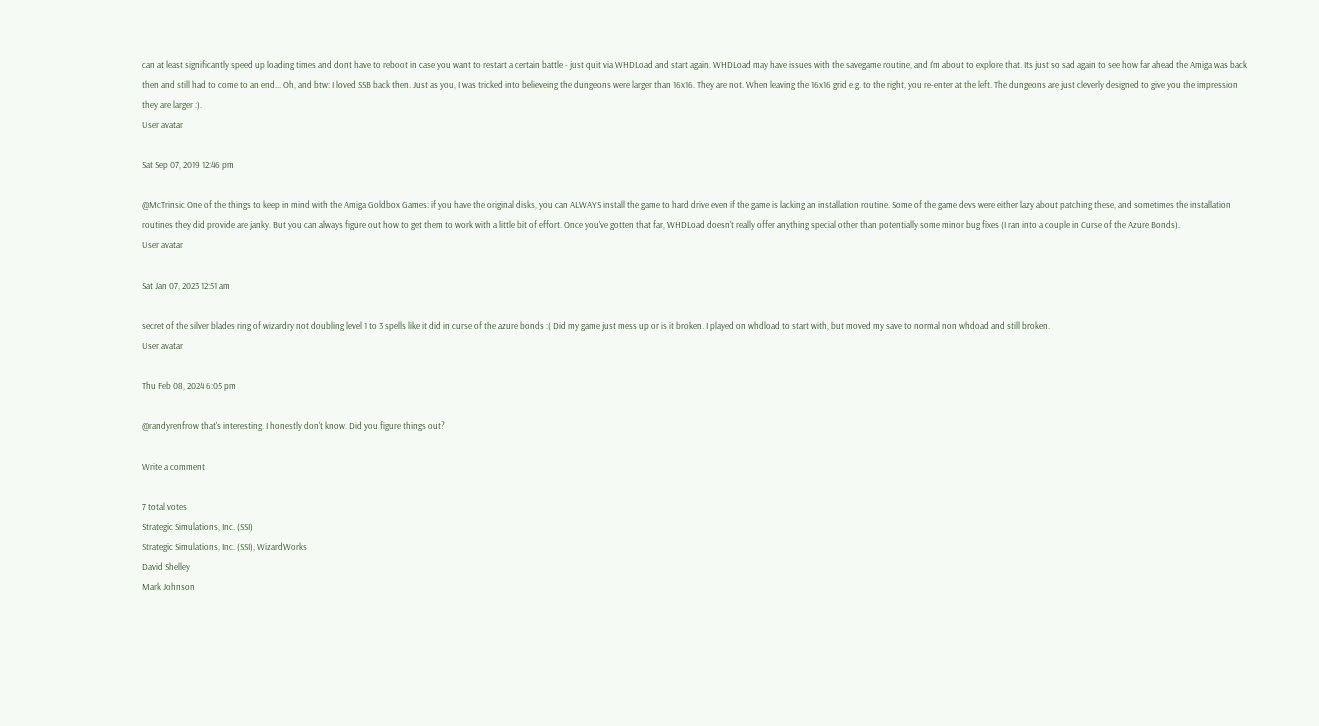can at least significantly speed up loading times and dont have to reboot in case you want to restart a certain battle - just quit via WHDLoad and start again. WHDLoad may have issues with the savegame routine, and I'm about to explore that. Its just so sad again to see how far ahead the Amiga was back then and still had to come to an end... Oh, and btw: I loved SSB back then. Just as you, I was tricked into believeing the dungeons were larger than 16x16. They are not. When leaving the 16x16 grid e.g. to the right, you re-enter at the left. The dungeons are just cleverly designed to give you the impression they are larger :).
User avatar

Sat Sep 07, 2019 12:46 pm

@McTrinsic One of the things to keep in mind with the Amiga Goldbox Games: if you have the original disks, you can ALWAYS install the game to hard drive even if the game is lacking an installation routine. Some of the game devs were either lazy about patching these, and sometimes the installation routines they did provide are janky. But you can always figure out how to get them to work with a little bit of effort. Once you've gotten that far, WHDLoad doesn't really offer anything special other than potentially some minor bug fixes (I ran into a couple in Curse of the Azure Bonds).
User avatar

Sat Jan 07, 2023 12:51 am

secret of the silver blades ring of wizardry not doubling level 1 to 3 spells like it did in curse of the azure bonds :( Did my game just mess up or is it broken. I played on whdload to start with, but moved my save to normal non whdoad and still broken.
User avatar

Thu Feb 08, 2024 6:05 pm

@randyrenfrow that's interesting. I honestly don't know. Did you figure things out?

Write a comment

7 total votes
Strategic Simulations, Inc. (SSI)
Strategic Simulations, Inc. (SSI), WizardWorks
David Shelley
Mark Johnson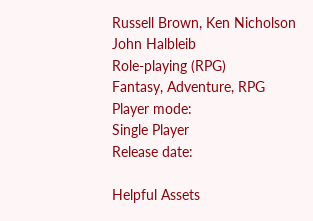Russell Brown, Ken Nicholson
John Halbleib
Role-playing (RPG)
Fantasy, Adventure, RPG
Player mode:
Single Player
Release date:

Helpful Assets